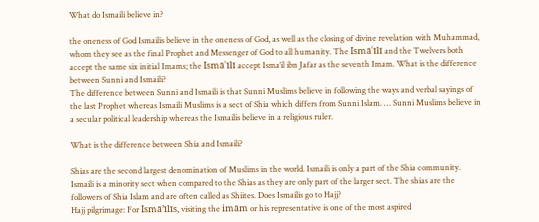What do Ismaili believe in?

the oneness of God Ismailis believe in the oneness of God, as well as the closing of divine revelation with Muhammad, whom they see as the final Prophet and Messenger of God to all humanity. The Ismāʿīlī and the Twelvers both accept the same six initial Imams; the Ismāʿīlī accept Isma’il ibn Jafar as the seventh Imam. What is the difference between Sunni and Ismaili?
The difference between Sunni and Ismaili is that Sunni Muslims believe in following the ways and verbal sayings of the last Prophet whereas Ismaili Muslims is a sect of Shia which differs from Sunni Islam. … Sunni Muslims believe in a secular political leadership whereas the Ismailis believe in a religious ruler.

What is the difference between Shia and Ismaili?

Shias are the second largest denomination of Muslims in the world. Ismaili is only a part of the Shia community. Ismaili is a minority sect when compared to the Shias as they are only part of the larger sect. The shias are the followers of Shia Islam and are often called as Shiites. Does Ismailis go to Hajj?
Hajj pilgrimage: For Ismā’īlīs, visiting the imām or his representative is one of the most aspired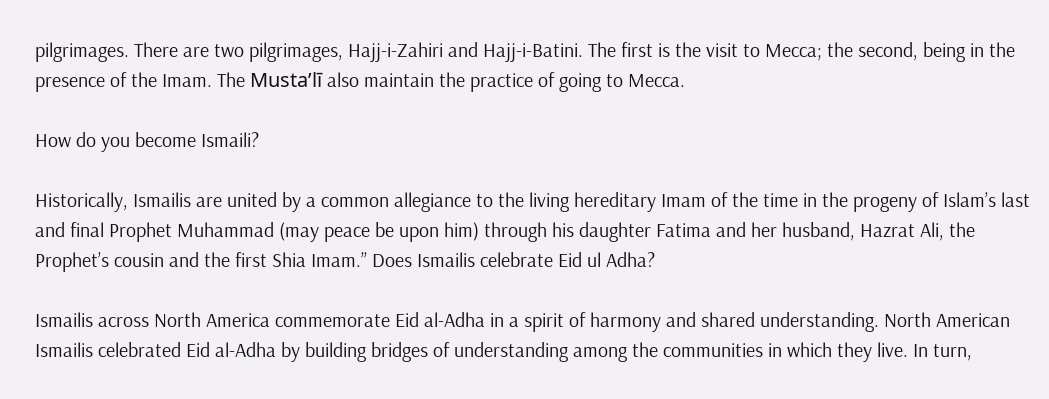pilgrimages. There are two pilgrimages, Hajj-i-Zahiri and Hajj-i-Batini. The first is the visit to Mecca; the second, being in the presence of the Imam. The Musta’lī also maintain the practice of going to Mecca.

How do you become Ismaili?

Historically, Ismailis are united by a common allegiance to the living hereditary Imam of the time in the progeny of Islam’s last and final Prophet Muhammad (may peace be upon him) through his daughter Fatima and her husband, Hazrat Ali, the Prophet’s cousin and the first Shia Imam.” Does Ismailis celebrate Eid ul Adha?

Ismailis across North America commemorate Eid al-Adha in a spirit of harmony and shared understanding. North American Ismailis celebrated Eid al-Adha by building bridges of understanding among the communities in which they live. In turn,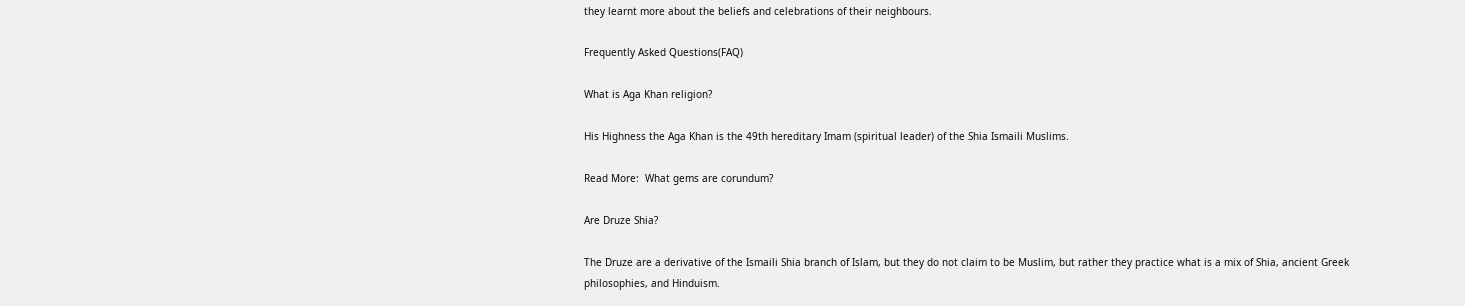they learnt more about the beliefs and celebrations of their neighbours.

Frequently Asked Questions(FAQ)

What is Aga Khan religion?

His Highness the Aga Khan is the 49th hereditary Imam (spiritual leader) of the Shia Ismaili Muslims.

Read More:  What gems are corundum?

Are Druze Shia?

The Druze are a derivative of the Ismaili Shia branch of Islam, but they do not claim to be Muslim, but rather they practice what is a mix of Shia, ancient Greek philosophies, and Hinduism.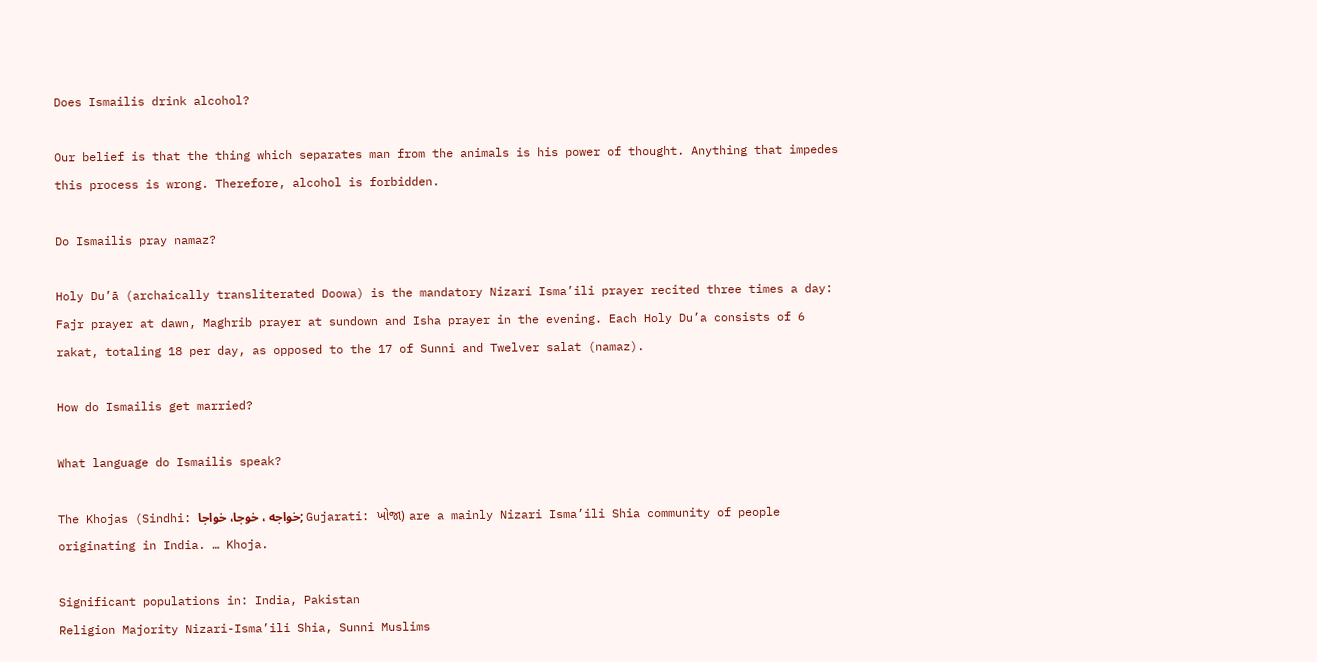Does Ismailis drink alcohol?

Our belief is that the thing which separates man from the animals is his power of thought. Anything that impedes this process is wrong. Therefore, alcohol is forbidden.

Do Ismailis pray namaz?

Holy Du’ā (archaically transliterated Doowa) is the mandatory Nizari Isma’ili prayer recited three times a day: Fajr prayer at dawn, Maghrib prayer at sundown and Isha prayer in the evening. Each Holy Du’a consists of 6 rakat, totaling 18 per day, as opposed to the 17 of Sunni and Twelver salat (namaz).

How do Ismailis get married?

What language do Ismailis speak?

The Khojas (Sindhi: خواجه ، خوجا، خواجا; Gujarati: ખોજા) are a mainly Nizari Isma’ili Shia community of people originating in India. … Khoja.

Significant populations in: India, Pakistan
Religion Majority Nizari-Isma’ili Shia, Sunni Muslims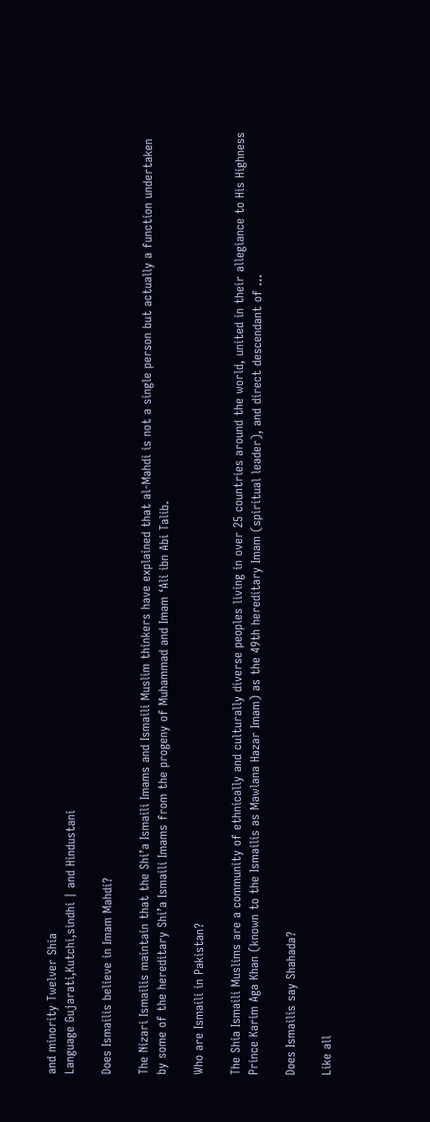and minority Twelver Shia
Language Gujarati,Kutchi,sindhi | and Hindustani

Does Ismailis believe in Imam Mahdi?

The Nizari Ismailis maintain that the Shi’a Ismaili Imams and Ismaili Muslim thinkers have explained that al-Mahdi is not a single person but actually a function undertaken by some of the hereditary Shi’a Ismaili Imams from the progeny of Muhammad and Imam ‘Ali ibn Abi Talib.

Who are Ismaili in Pakistan?

The Shia Ismaili Muslims are a community of ethnically and culturally diverse peoples living in over 25 countries around the world, united in their allegiance to His Highness Prince Karim Aga Khan (known to the Ismailis as Mawlana Hazar Imam) as the 49th hereditary Imam (spiritual leader), and direct descendant of …

Does Ismailis say Shahada?

Like all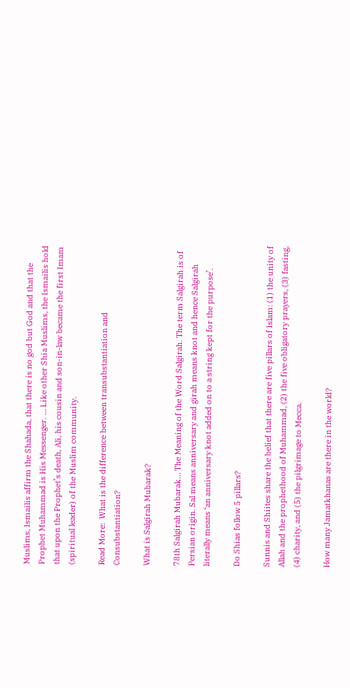Muslims, Ismailis affirm the Shahada, that there is no god but God and that the Prophet Muhammad is His Messenger. … Like other Shia Muslims, the Ismailis hold that upon the Prophet’s death, Ali, his cousin and son-in-law became the first Imam (spiritual leader) of the Muslim community.

Read More:  What is the difference between transubstantiation and Consubstantiation?

What is Salgirah Mubarak?

78th Salgirah Mubarak… The Meaning of the Word Salgirah. The term Salgirah is of Persian origin. Sal means anniversary and girah means knot and hence Salgirah literally means ‘an anniversary knot added on to a string kept for the purpose’.

Do Shias follow 5 pillars?

Sunnis and Shiites share the belief that there are five pillars of Islam: (1) the unity of Allah and the prophethood of Muhammad, (2) the five obligatory prayers, (3) fasting, (4) charity, and (5) the pilgrimage to Mecca.

How many Jamatkhanas are there in the world?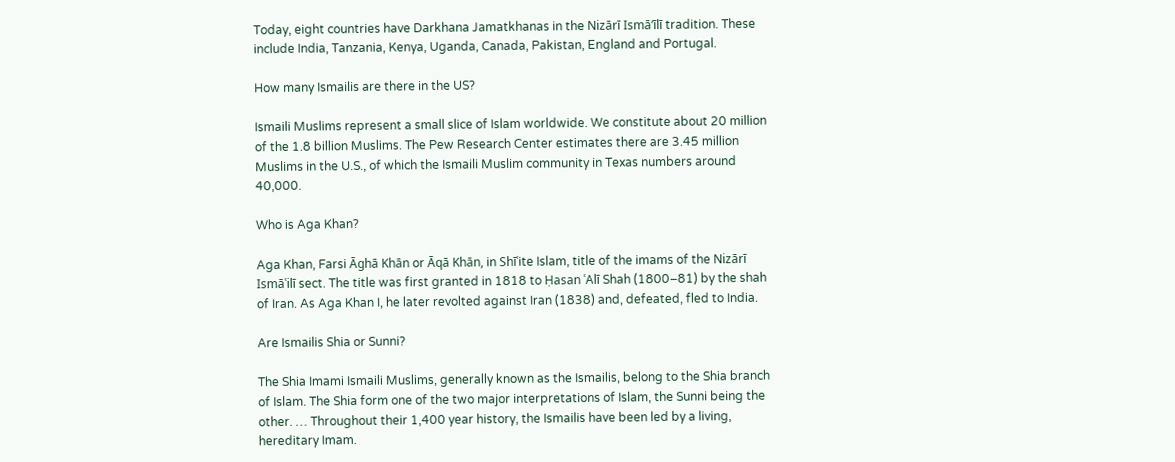Today, eight countries have Darkhana Jamatkhanas in the Nizārī Ismā’īlī tradition. These include India, Tanzania, Kenya, Uganda, Canada, Pakistan, England and Portugal.

How many Ismailis are there in the US?

Ismaili Muslims represent a small slice of Islam worldwide. We constitute about 20 million of the 1.8 billion Muslims. The Pew Research Center estimates there are 3.45 million Muslims in the U.S., of which the Ismaili Muslim community in Texas numbers around 40,000.

Who is Aga Khan?

Aga Khan, Farsi Āghā Khān or Āqā Khān, in Shīʿite Islam, title of the imams of the Nizārī Ismāʿilī sect. The title was first granted in 1818 to Ḥasan ʿAlī Shah (1800–81) by the shah of Iran. As Aga Khan I, he later revolted against Iran (1838) and, defeated, fled to India.

Are Ismailis Shia or Sunni?

The Shia Imami Ismaili Muslims, generally known as the Ismailis, belong to the Shia branch of Islam. The Shia form one of the two major interpretations of Islam, the Sunni being the other. … Throughout their 1,400 year history, the Ismailis have been led by a living, hereditary Imam.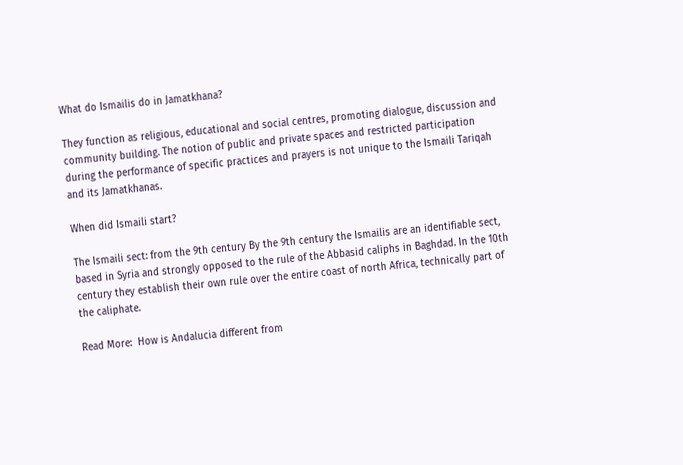What do Ismailis do in Jamatkhana?

They function as religious, educational and social centres, promoting dialogue, discussion and community building. The notion of public and private spaces and restricted participation during the performance of specific practices and prayers is not unique to the Ismaili Tariqah and its Jamatkhanas.

When did Ismaili start?

The Ismaili sect: from the 9th century By the 9th century the Ismailis are an identifiable sect, based in Syria and strongly opposed to the rule of the Abbasid caliphs in Baghdad. In the 10th century they establish their own rule over the entire coast of north Africa, technically part of the caliphate.

Read More:  How is Andalucia different from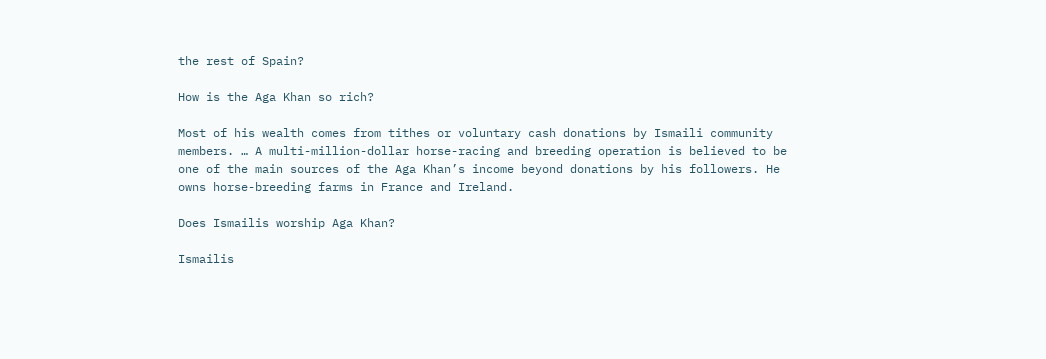the rest of Spain?

How is the Aga Khan so rich?

Most of his wealth comes from tithes or voluntary cash donations by Ismaili community members. … A multi-million-dollar horse-racing and breeding operation is believed to be one of the main sources of the Aga Khan’s income beyond donations by his followers. He owns horse-breeding farms in France and Ireland.

Does Ismailis worship Aga Khan?

Ismailis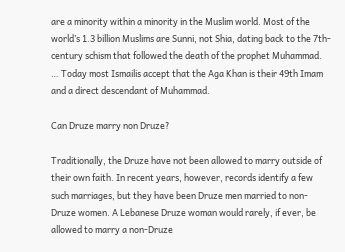are a minority within a minority in the Muslim world. Most of the world’s 1.3 billion Muslims are Sunni, not Shia, dating back to the 7th-century schism that followed the death of the prophet Muhammad. … Today most Ismailis accept that the Aga Khan is their 49th Imam and a direct descendant of Muhammad.

Can Druze marry non Druze?

Traditionally, the Druze have not been allowed to marry outside of their own faith. In recent years, however, records identify a few such marriages, but they have been Druze men married to non-Druze women. A Lebanese Druze woman would rarely, if ever, be allowed to marry a non-Druze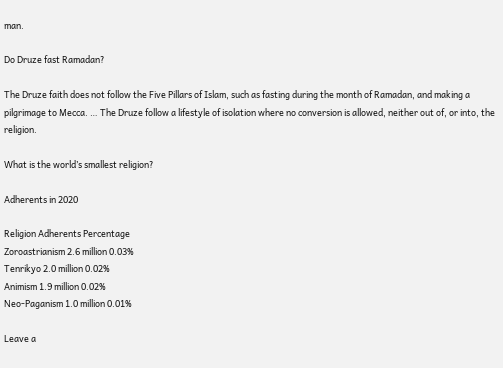man.

Do Druze fast Ramadan?

The Druze faith does not follow the Five Pillars of Islam, such as fasting during the month of Ramadan, and making a pilgrimage to Mecca. … The Druze follow a lifestyle of isolation where no conversion is allowed, neither out of, or into, the religion.

What is the world’s smallest religion?

Adherents in 2020

Religion Adherents Percentage
Zoroastrianism 2.6 million 0.03%
Tenrikyo 2.0 million 0.02%
Animism 1.9 million 0.02%
Neo-Paganism 1.0 million 0.01%

Leave a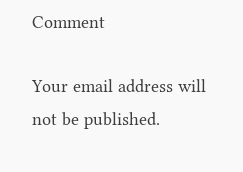Comment

Your email address will not be published.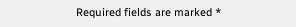Required fields are marked *